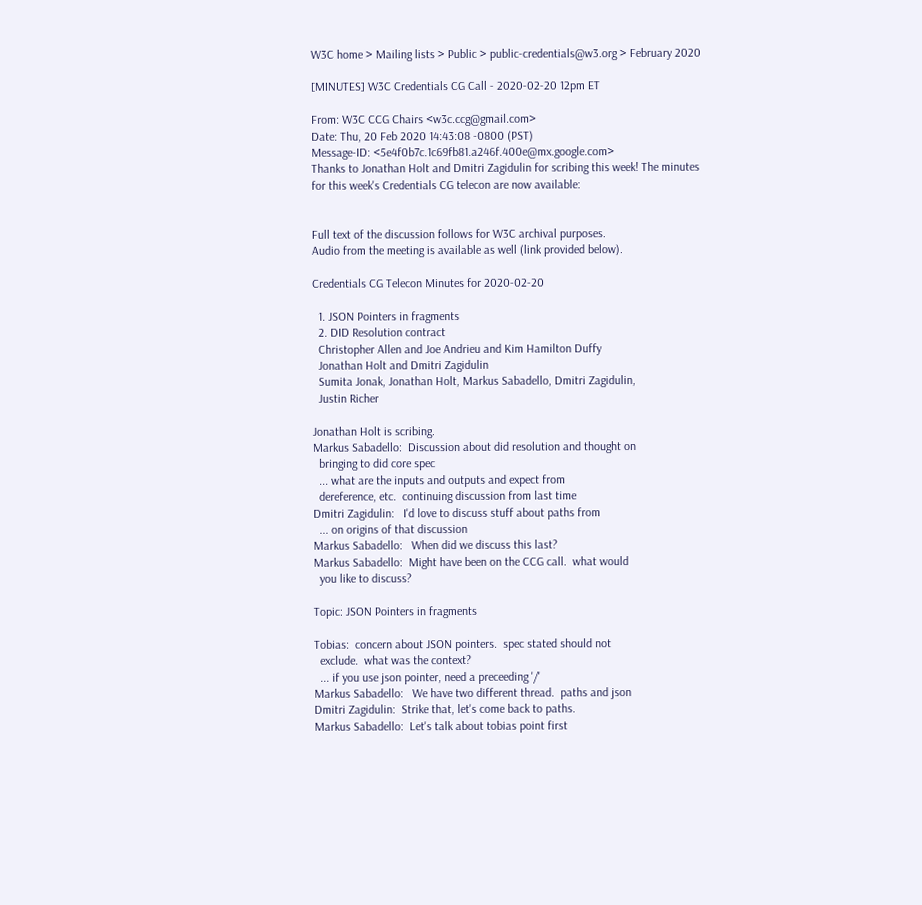W3C home > Mailing lists > Public > public-credentials@w3.org > February 2020

[MINUTES] W3C Credentials CG Call - 2020-02-20 12pm ET

From: W3C CCG Chairs <w3c.ccg@gmail.com>
Date: Thu, 20 Feb 2020 14:43:08 -0800 (PST)
Message-ID: <5e4f0b7c.1c69fb81.a246f.400e@mx.google.com>
Thanks to Jonathan Holt and Dmitri Zagidulin for scribing this week! The minutes
for this week's Credentials CG telecon are now available:


Full text of the discussion follows for W3C archival purposes.
Audio from the meeting is available as well (link provided below).

Credentials CG Telecon Minutes for 2020-02-20

  1. JSON Pointers in fragments
  2. DID Resolution contract
  Christopher Allen and Joe Andrieu and Kim Hamilton Duffy
  Jonathan Holt and Dmitri Zagidulin
  Sumita Jonak, Jonathan Holt, Markus Sabadello, Dmitri Zagidulin,
  Justin Richer

Jonathan Holt is scribing.
Markus Sabadello:  Discussion about did resolution and thought on
  bringing to did core spec
  ... what are the inputs and outputs and expect from
  dereference, etc.  continuing discussion from last time
Dmitri Zagidulin:   I'd love to discuss stuff about paths from
  ... on origins of that discussion
Markus Sabadello:   When did we discuss this last?
Markus Sabadello:  Might have been on the CCG call.  what would
  you like to discuss?

Topic: JSON Pointers in fragments

Tobias:  concern about JSON pointers.  spec stated should not
  exclude.  what was the context?
  ... if you use json pointer, need a preceeding '/'
Markus Sabadello:   We have two different thread.  paths and json
Dmitri Zagidulin:  Strike that, let's come back to paths.
Markus Sabadello:  Let's talk about tobias point first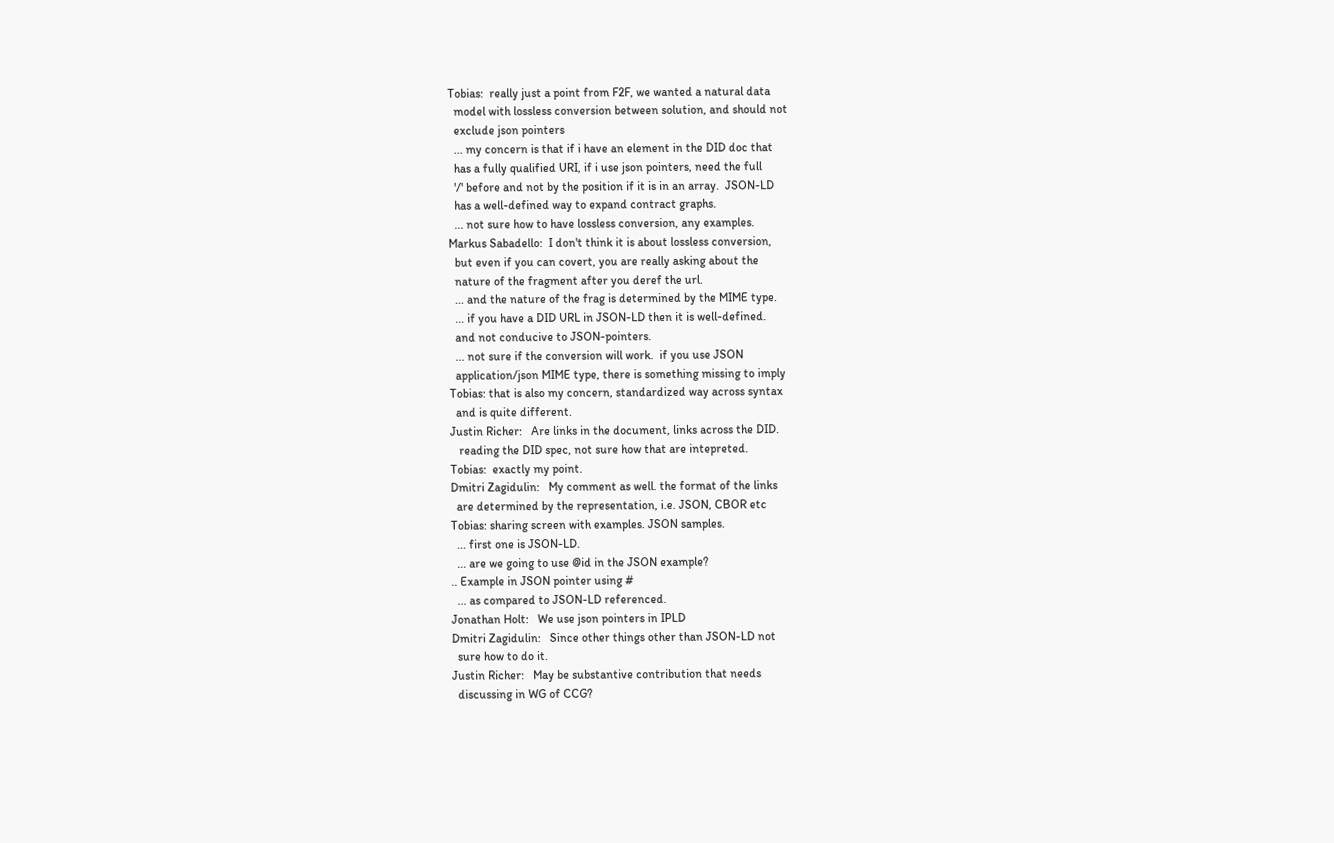Tobias:  really just a point from F2F, we wanted a natural data
  model with lossless conversion between solution, and should not
  exclude json pointers
  ... my concern is that if i have an element in the DID doc that
  has a fully qualified URI, if i use json pointers, need the full
  '/' before and not by the position if it is in an array.  JSON-LD
  has a well-defined way to expand contract graphs.
  ... not sure how to have lossless conversion, any examples.
Markus Sabadello:  I don't think it is about lossless conversion,
  but even if you can covert, you are really asking about the
  nature of the fragment after you deref the url.
  ... and the nature of the frag is determined by the MIME type.
  ... if you have a DID URL in JSON-LD then it is well-defined.
  and not conducive to JSON-pointers.
  ... not sure if the conversion will work.  if you use JSON
  application/json MIME type, there is something missing to imply
Tobias: that is also my concern, standardized way across syntax
  and is quite different.
Justin Richer:   Are links in the document, links across the DID.
   reading the DID spec, not sure how that are intepreted.
Tobias:  exactly my point.
Dmitri Zagidulin:   My comment as well. the format of the links
  are determined by the representation, i.e. JSON, CBOR etc
Tobias: sharing screen with examples. JSON samples.
  ... first one is JSON-LD.
  ... are we going to use @id in the JSON example?
.. Example in JSON pointer using #
  ... as compared to JSON-LD referenced.
Jonathan Holt:   We use json pointers in IPLD
Dmitri Zagidulin:   Since other things other than JSON-LD not
  sure how to do it.
Justin Richer:   May be substantive contribution that needs
  discussing in WG of CCG?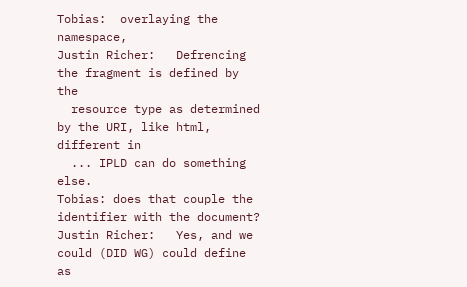Tobias:  overlaying the namespace,
Justin Richer:   Defrencing the fragment is defined by the
  resource type as determined by the URI, like html,  different in
  ... IPLD can do something else.
Tobias: does that couple the identifier with the document?
Justin Richer:   Yes, and we could (DID WG) could define as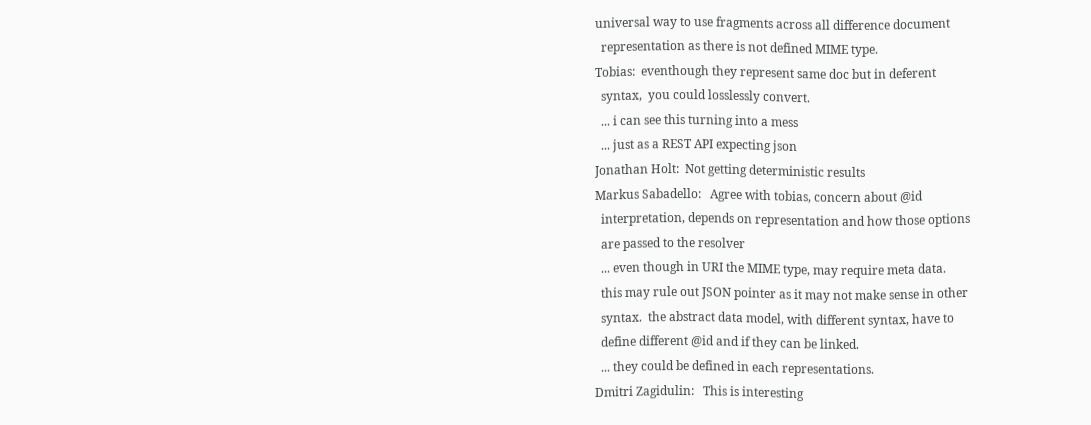universal way to use fragments across all difference document
  representation as there is not defined MIME type.
Tobias:  eventhough they represent same doc but in deferent
  syntax,  you could losslessly convert.
  ... i can see this turning into a mess
  ... just as a REST API expecting json
Jonathan Holt:  Not getting deterministic results
Markus Sabadello:   Agree with tobias, concern about @id
  interpretation, depends on representation and how those options
  are passed to the resolver
  ... even though in URI the MIME type, may require meta data.
  this may rule out JSON pointer as it may not make sense in other
  syntax.  the abstract data model, with different syntax, have to
  define different @id and if they can be linked.
  ... they could be defined in each representations.
Dmitri Zagidulin:   This is interesting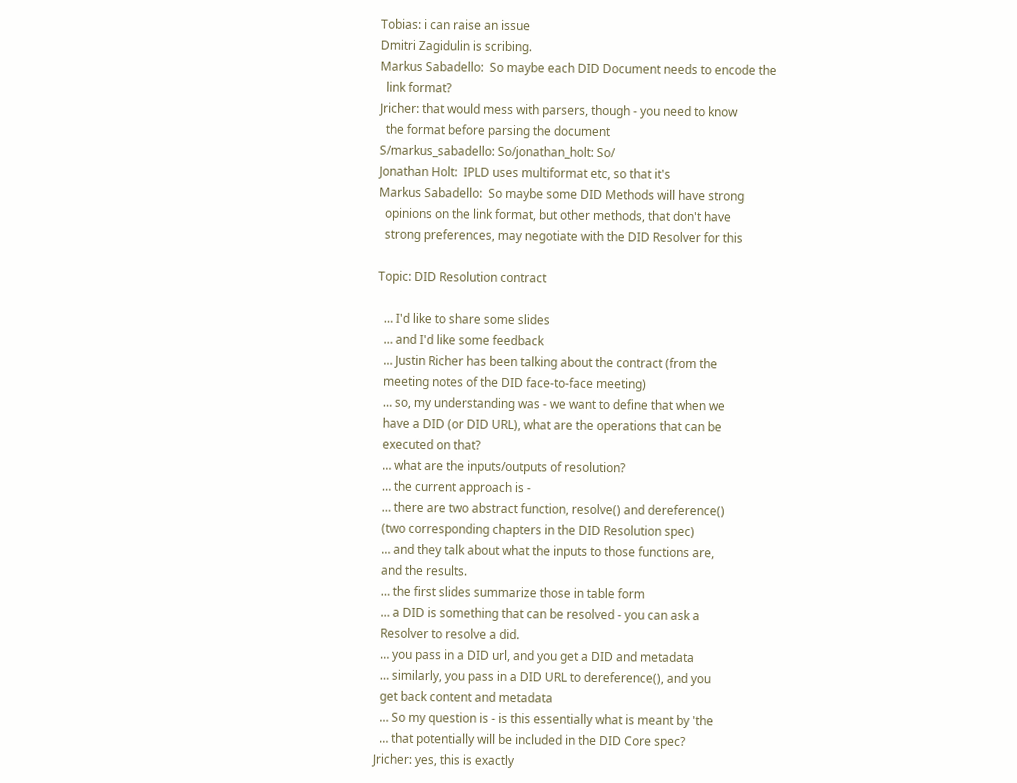Tobias: i can raise an issue
Dmitri Zagidulin is scribing.
Markus Sabadello:  So maybe each DID Document needs to encode the
  link format?
Jricher: that would mess with parsers, though - you need to know
  the format before parsing the document
S/markus_sabadello: So/jonathan_holt: So/
Jonathan Holt:  IPLD uses multiformat etc, so that it's
Markus Sabadello:  So maybe some DID Methods will have strong
  opinions on the link format, but other methods, that don't have
  strong preferences, may negotiate with the DID Resolver for this

Topic: DID Resolution contract

  … I'd like to share some slides
  … and I'd like some feedback
  … Justin Richer has been talking about the contract (from the
  meeting notes of the DID face-to-face meeting)
  … so, my understanding was - we want to define that when we
  have a DID (or DID URL), what are the operations that can be
  executed on that?
  … what are the inputs/outputs of resolution?
  … the current approach is -
  … there are two abstract function, resolve() and dereference()
  (two corresponding chapters in the DID Resolution spec)
  … and they talk about what the inputs to those functions are,
  and the results.
  … the first slides summarize those in table form
  … a DID is something that can be resolved - you can ask a
  Resolver to resolve a did.
  … you pass in a DID url, and you get a DID and metadata
  … similarly, you pass in a DID URL to dereference(), and you
  get back content and metadata
  … So my question is - is this essentially what is meant by 'the
  … that potentially will be included in the DID Core spec?
Jricher: yes, this is exactly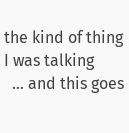the kind of thing I was talking
  … and this goes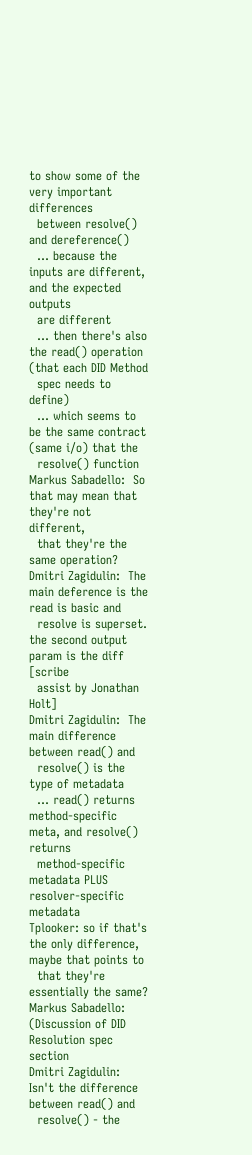to show some of the very important differences
  between resolve() and dereference()
  … because the inputs are different, and the expected outputs
  are different
  … then there's also the read() operation (that each DID Method
  spec needs to define)
  … which seems to be the same contract (same i/o) that the
  resolve() function
Markus Sabadello:  So that may mean that they're not different,
  that they're the same operation?
Dmitri Zagidulin:  The main deference is the read is basic and
  resolve is superset. the second output param is the diff [scribe
  assist by Jonathan Holt]
Dmitri Zagidulin:  The main difference between read() and
  resolve() is the type of metadata
  … read() returns method-specific meta, and resolve() returns
  method-specific metadata PLUS resolver-specific metadata
Tplooker: so if that's the only difference, maybe that points to
  that they're essentially the same?
Markus Sabadello:  (Discussion of DID Resolution spec section
Dmitri Zagidulin:  Isn't the difference between read() and
  resolve() - the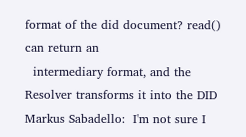format of the did document? read() can return an
  intermediary format, and the Resolver transforms it into the DID
Markus Sabadello:  I'm not sure I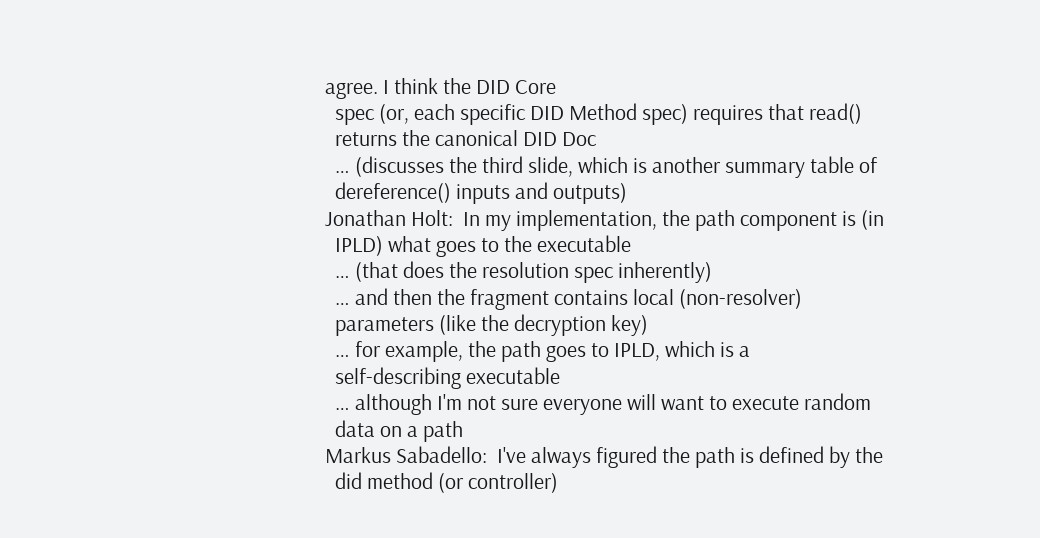agree. I think the DID Core
  spec (or, each specific DID Method spec) requires that read()
  returns the canonical DID Doc
  … (discusses the third slide, which is another summary table of
  dereference() inputs and outputs)
Jonathan Holt:  In my implementation, the path component is (in
  IPLD) what goes to the executable
  … (that does the resolution spec inherently)
  … and then the fragment contains local (non-resolver)
  parameters (like the decryption key)
  … for example, the path goes to IPLD, which is a
  self-describing executable
  … although I'm not sure everyone will want to execute random
  data on a path
Markus Sabadello:  I've always figured the path is defined by the
  did method (or controller)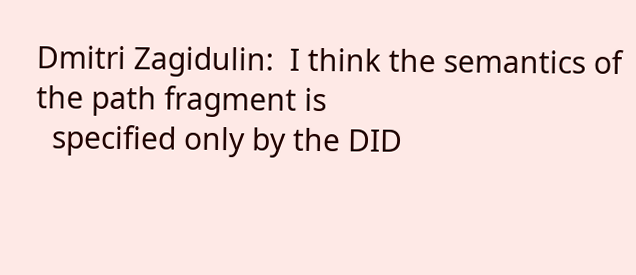Dmitri Zagidulin:  I think the semantics of the path fragment is
  specified only by the DID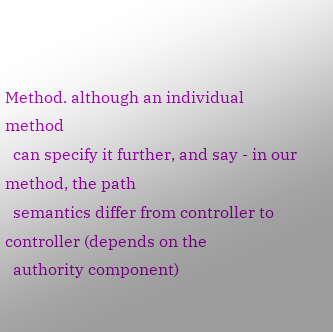Method. although an individual method
  can specify it further, and say - in our method, the path
  semantics differ from controller to controller (depends on the
  authority component)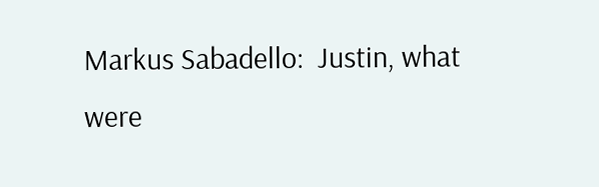Markus Sabadello:  Justin, what were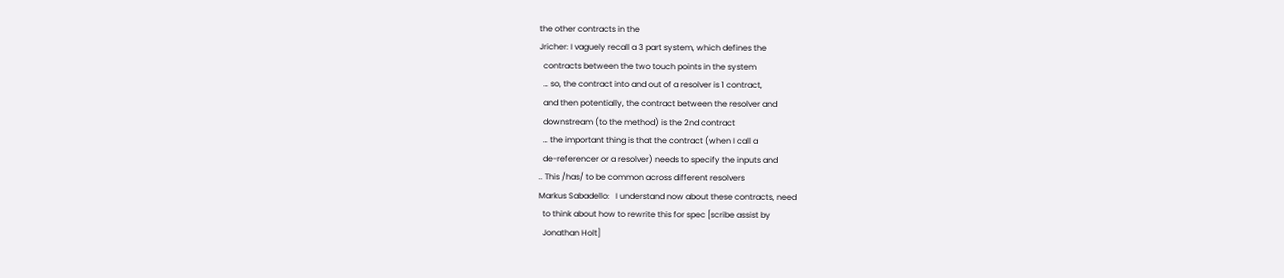the other contracts in the
Jricher: I vaguely recall a 3 part system, which defines the
  contracts between the two touch points in the system
  … so, the contract into and out of a resolver is 1 contract,
  and then potentially, the contract between the resolver and
  downstream (to the method) is the 2nd contract
  … the important thing is that the contract (when I call a
  de-referencer or a resolver) needs to specify the inputs and
.. This /has/ to be common across different resolvers
Markus Sabadello:   I understand now about these contracts, need
  to think about how to rewrite this for spec [scribe assist by
  Jonathan Holt]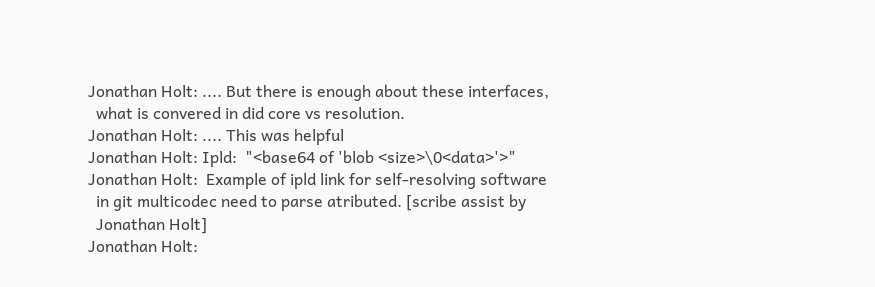Jonathan Holt: .... But there is enough about these interfaces,
  what is convered in did core vs resolution.
Jonathan Holt: .... This was helpful
Jonathan Holt: Ipld:  "<base64 of 'blob <size>\0<data>'>"
Jonathan Holt:  Example of ipld link for self-resolving software
  in git multicodec need to parse atributed. [scribe assist by
  Jonathan Holt]
Jonathan Holt: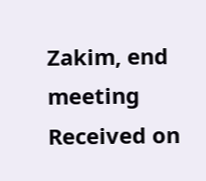Zakim, end meeting
Received on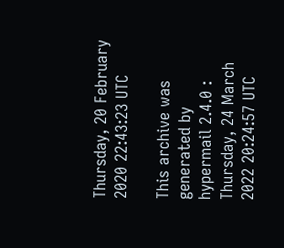Thursday, 20 February 2020 22:43:23 UTC

This archive was generated by hypermail 2.4.0 : Thursday, 24 March 2022 20:24:57 UTC